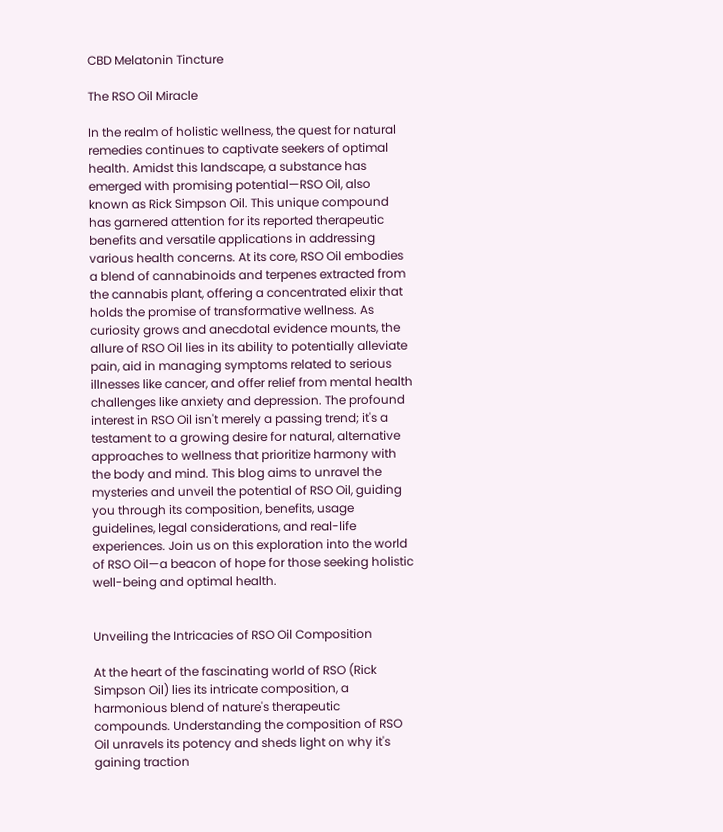CBD Melatonin Tincture

The RSO Oil Miracle

In the realm of holistic wellness, the quest for natural remedies continues to captivate seekers of optimal health. Amidst this landscape, a substance has emerged with promising potential—RSO Oil, also known as Rick Simpson Oil. This unique compound has garnered attention for its reported therapeutic benefits and versatile applications in addressing various health concerns. At its core, RSO Oil embodies a blend of cannabinoids and terpenes extracted from the cannabis plant, offering a concentrated elixir that holds the promise of transformative wellness. As curiosity grows and anecdotal evidence mounts, the allure of RSO Oil lies in its ability to potentially alleviate pain, aid in managing symptoms related to serious illnesses like cancer, and offer relief from mental health challenges like anxiety and depression. The profound interest in RSO Oil isn't merely a passing trend; it's a testament to a growing desire for natural, alternative approaches to wellness that prioritize harmony with the body and mind. This blog aims to unravel the mysteries and unveil the potential of RSO Oil, guiding you through its composition, benefits, usage guidelines, legal considerations, and real-life experiences. Join us on this exploration into the world of RSO Oil—a beacon of hope for those seeking holistic well-being and optimal health.


Unveiling the Intricacies of RSO Oil Composition

At the heart of the fascinating world of RSO (Rick Simpson Oil) lies its intricate composition, a harmonious blend of nature's therapeutic compounds. Understanding the composition of RSO Oil unravels its potency and sheds light on why it's gaining traction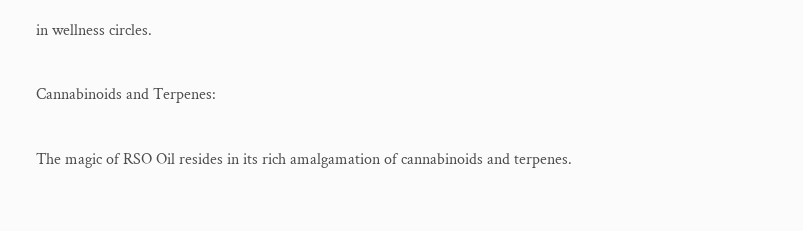in wellness circles.

Cannabinoids and Terpenes:

The magic of RSO Oil resides in its rich amalgamation of cannabinoids and terpenes.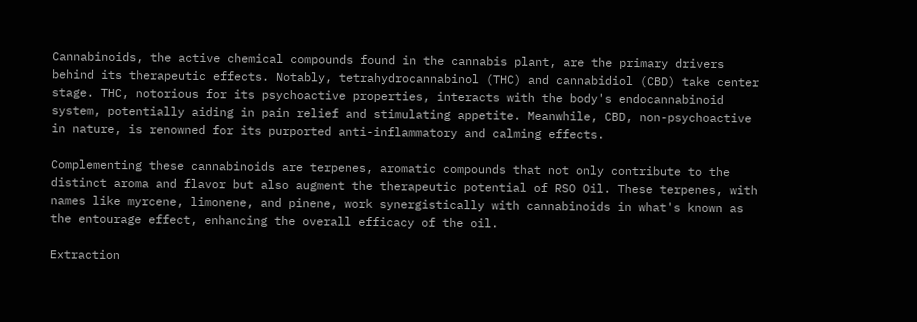Cannabinoids, the active chemical compounds found in the cannabis plant, are the primary drivers behind its therapeutic effects. Notably, tetrahydrocannabinol (THC) and cannabidiol (CBD) take center stage. THC, notorious for its psychoactive properties, interacts with the body's endocannabinoid system, potentially aiding in pain relief and stimulating appetite. Meanwhile, CBD, non-psychoactive in nature, is renowned for its purported anti-inflammatory and calming effects.

Complementing these cannabinoids are terpenes, aromatic compounds that not only contribute to the distinct aroma and flavor but also augment the therapeutic potential of RSO Oil. These terpenes, with names like myrcene, limonene, and pinene, work synergistically with cannabinoids in what's known as the entourage effect, enhancing the overall efficacy of the oil.

Extraction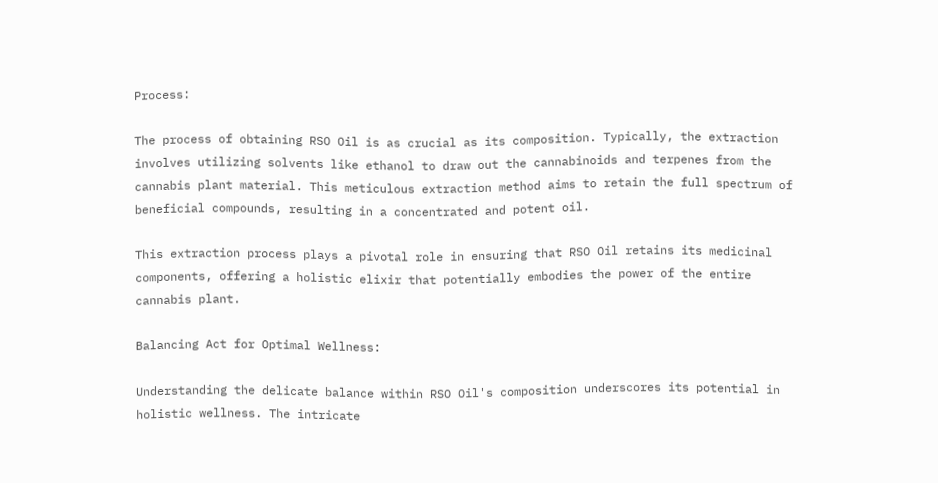Process:

The process of obtaining RSO Oil is as crucial as its composition. Typically, the extraction involves utilizing solvents like ethanol to draw out the cannabinoids and terpenes from the cannabis plant material. This meticulous extraction method aims to retain the full spectrum of beneficial compounds, resulting in a concentrated and potent oil.

This extraction process plays a pivotal role in ensuring that RSO Oil retains its medicinal components, offering a holistic elixir that potentially embodies the power of the entire cannabis plant.

Balancing Act for Optimal Wellness:

Understanding the delicate balance within RSO Oil's composition underscores its potential in holistic wellness. The intricate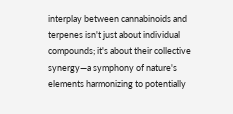interplay between cannabinoids and terpenes isn't just about individual compounds; it's about their collective synergy—a symphony of nature's elements harmonizing to potentially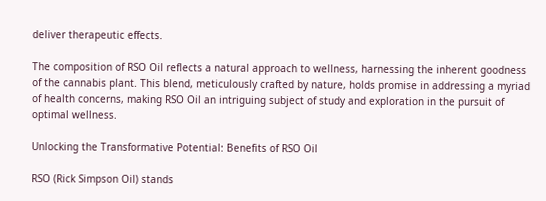deliver therapeutic effects.

The composition of RSO Oil reflects a natural approach to wellness, harnessing the inherent goodness of the cannabis plant. This blend, meticulously crafted by nature, holds promise in addressing a myriad of health concerns, making RSO Oil an intriguing subject of study and exploration in the pursuit of optimal wellness.

Unlocking the Transformative Potential: Benefits of RSO Oil

RSO (Rick Simpson Oil) stands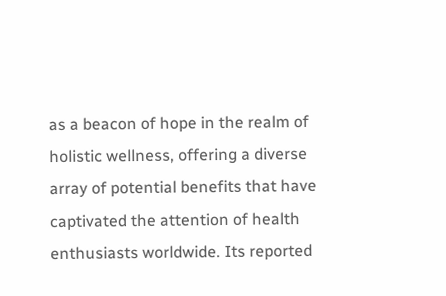as a beacon of hope in the realm of holistic wellness, offering a diverse array of potential benefits that have captivated the attention of health enthusiasts worldwide. Its reported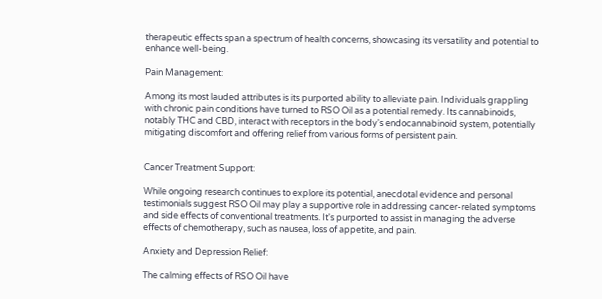therapeutic effects span a spectrum of health concerns, showcasing its versatility and potential to enhance well-being.

Pain Management:

Among its most lauded attributes is its purported ability to alleviate pain. Individuals grappling with chronic pain conditions have turned to RSO Oil as a potential remedy. Its cannabinoids, notably THC and CBD, interact with receptors in the body's endocannabinoid system, potentially mitigating discomfort and offering relief from various forms of persistent pain.


Cancer Treatment Support:

While ongoing research continues to explore its potential, anecdotal evidence and personal testimonials suggest RSO Oil may play a supportive role in addressing cancer-related symptoms and side effects of conventional treatments. It's purported to assist in managing the adverse effects of chemotherapy, such as nausea, loss of appetite, and pain.

Anxiety and Depression Relief:

The calming effects of RSO Oil have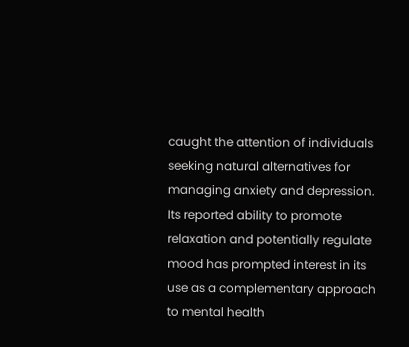caught the attention of individuals seeking natural alternatives for managing anxiety and depression. Its reported ability to promote relaxation and potentially regulate mood has prompted interest in its use as a complementary approach to mental health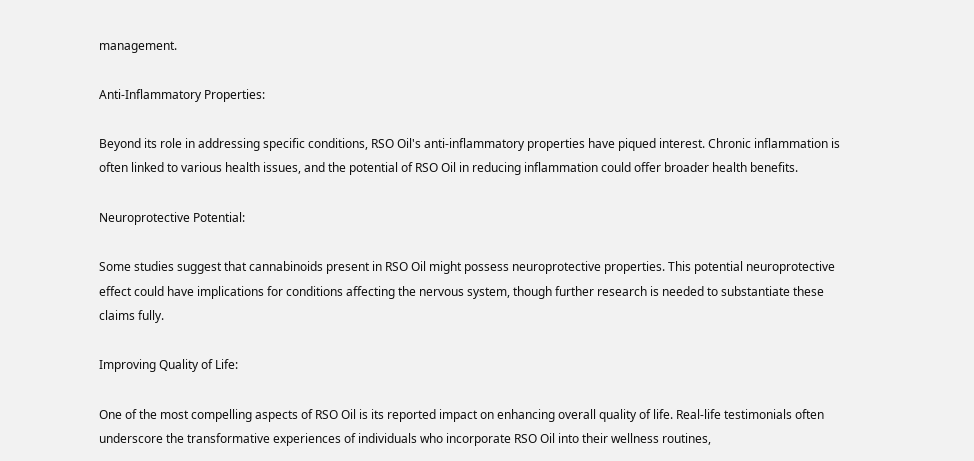management.

Anti-Inflammatory Properties:

Beyond its role in addressing specific conditions, RSO Oil's anti-inflammatory properties have piqued interest. Chronic inflammation is often linked to various health issues, and the potential of RSO Oil in reducing inflammation could offer broader health benefits.

Neuroprotective Potential:

Some studies suggest that cannabinoids present in RSO Oil might possess neuroprotective properties. This potential neuroprotective effect could have implications for conditions affecting the nervous system, though further research is needed to substantiate these claims fully.

Improving Quality of Life:

One of the most compelling aspects of RSO Oil is its reported impact on enhancing overall quality of life. Real-life testimonials often underscore the transformative experiences of individuals who incorporate RSO Oil into their wellness routines,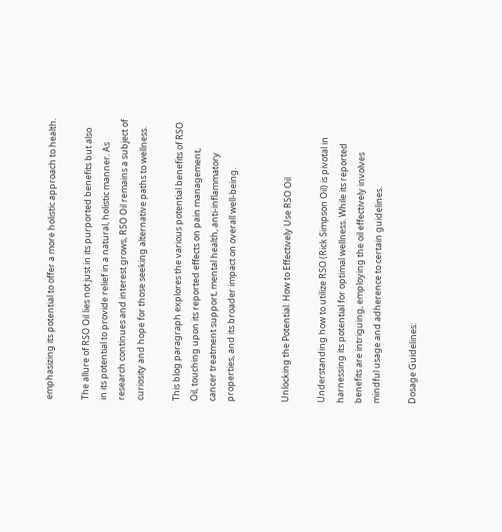emphasizing its potential to offer a more holistic approach to health.

The allure of RSO Oil lies not just in its purported benefits but also in its potential to provide relief in a natural, holistic manner. As research continues and interest grows, RSO Oil remains a subject of curiosity and hope for those seeking alternative paths to wellness.

This blog paragraph explores the various potential benefits of RSO Oil, touching upon its reported effects on pain management, cancer treatment support, mental health, anti-inflammatory properties, and its broader impact on overall well-being.


Unlocking the Potential: How to Effectively Use RSO Oil

Understanding how to utilize RSO (Rick Simpson Oil) is pivotal in harnessing its potential for optimal wellness. While its reported benefits are intriguing, employing the oil effectively involves mindful usage and adherence to certain guidelines.

Dosage Guidelines: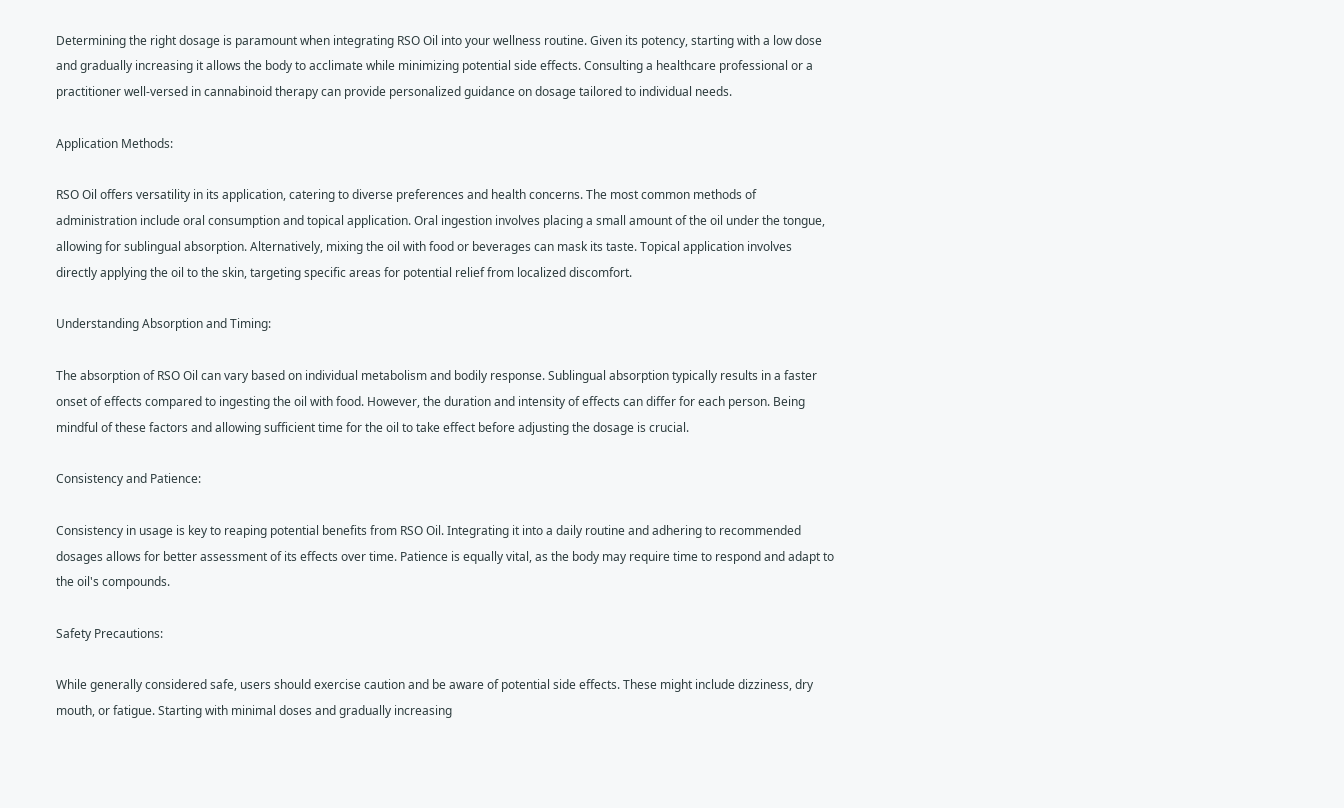Determining the right dosage is paramount when integrating RSO Oil into your wellness routine. Given its potency, starting with a low dose and gradually increasing it allows the body to acclimate while minimizing potential side effects. Consulting a healthcare professional or a practitioner well-versed in cannabinoid therapy can provide personalized guidance on dosage tailored to individual needs.

Application Methods:

RSO Oil offers versatility in its application, catering to diverse preferences and health concerns. The most common methods of administration include oral consumption and topical application. Oral ingestion involves placing a small amount of the oil under the tongue, allowing for sublingual absorption. Alternatively, mixing the oil with food or beverages can mask its taste. Topical application involves directly applying the oil to the skin, targeting specific areas for potential relief from localized discomfort.

Understanding Absorption and Timing:

The absorption of RSO Oil can vary based on individual metabolism and bodily response. Sublingual absorption typically results in a faster onset of effects compared to ingesting the oil with food. However, the duration and intensity of effects can differ for each person. Being mindful of these factors and allowing sufficient time for the oil to take effect before adjusting the dosage is crucial.

Consistency and Patience:

Consistency in usage is key to reaping potential benefits from RSO Oil. Integrating it into a daily routine and adhering to recommended dosages allows for better assessment of its effects over time. Patience is equally vital, as the body may require time to respond and adapt to the oil's compounds.

Safety Precautions:

While generally considered safe, users should exercise caution and be aware of potential side effects. These might include dizziness, dry mouth, or fatigue. Starting with minimal doses and gradually increasing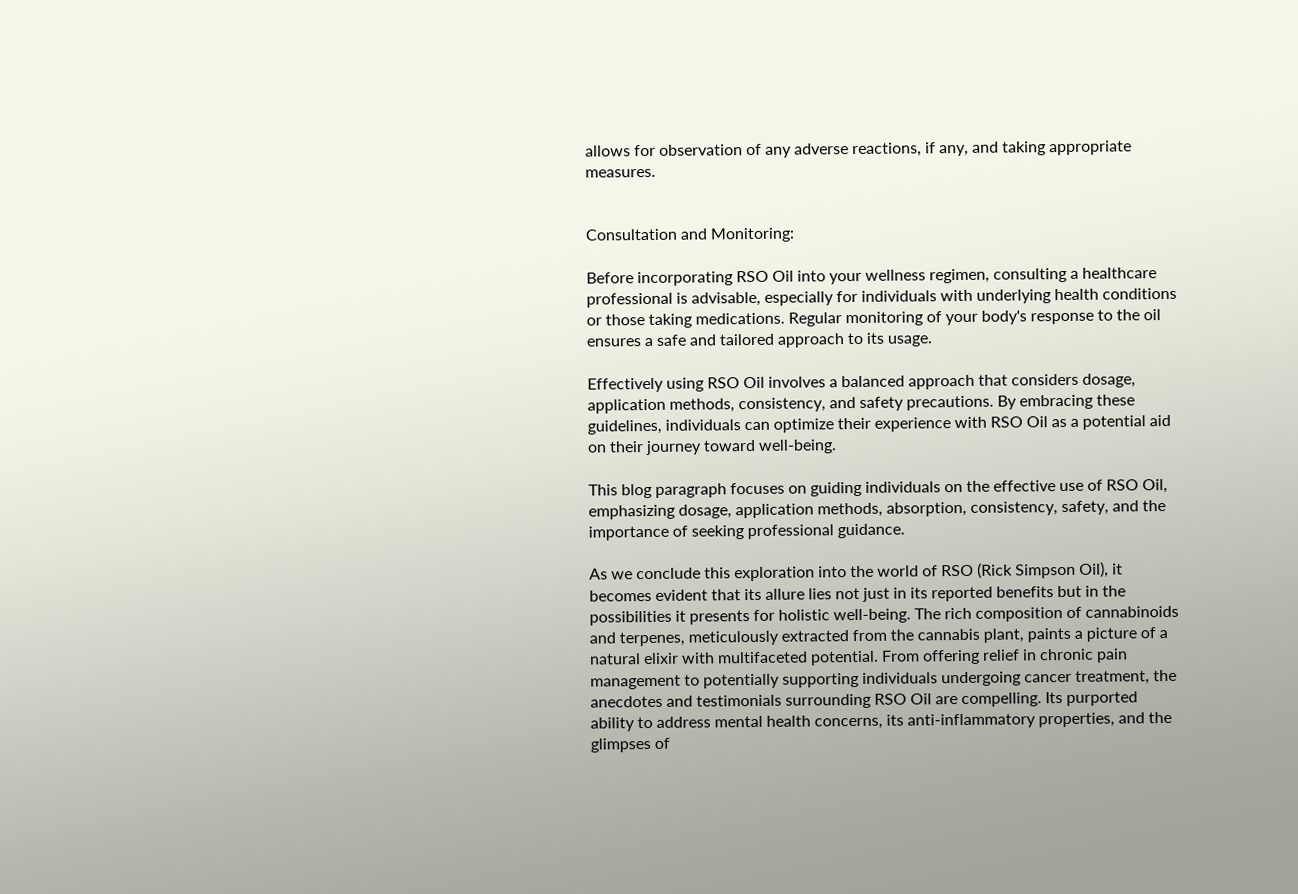allows for observation of any adverse reactions, if any, and taking appropriate measures.


Consultation and Monitoring:

Before incorporating RSO Oil into your wellness regimen, consulting a healthcare professional is advisable, especially for individuals with underlying health conditions or those taking medications. Regular monitoring of your body's response to the oil ensures a safe and tailored approach to its usage.

Effectively using RSO Oil involves a balanced approach that considers dosage, application methods, consistency, and safety precautions. By embracing these guidelines, individuals can optimize their experience with RSO Oil as a potential aid on their journey toward well-being.

This blog paragraph focuses on guiding individuals on the effective use of RSO Oil, emphasizing dosage, application methods, absorption, consistency, safety, and the importance of seeking professional guidance.

As we conclude this exploration into the world of RSO (Rick Simpson Oil), it becomes evident that its allure lies not just in its reported benefits but in the possibilities it presents for holistic well-being. The rich composition of cannabinoids and terpenes, meticulously extracted from the cannabis plant, paints a picture of a natural elixir with multifaceted potential. From offering relief in chronic pain management to potentially supporting individuals undergoing cancer treatment, the anecdotes and testimonials surrounding RSO Oil are compelling. Its purported ability to address mental health concerns, its anti-inflammatory properties, and the glimpses of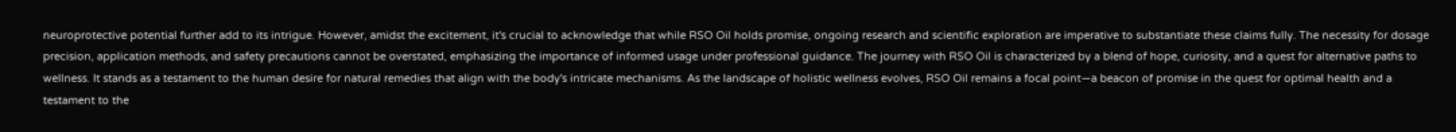neuroprotective potential further add to its intrigue. However, amidst the excitement, it's crucial to acknowledge that while RSO Oil holds promise, ongoing research and scientific exploration are imperative to substantiate these claims fully. The necessity for dosage precision, application methods, and safety precautions cannot be overstated, emphasizing the importance of informed usage under professional guidance. The journey with RSO Oil is characterized by a blend of hope, curiosity, and a quest for alternative paths to wellness. It stands as a testament to the human desire for natural remedies that align with the body's intricate mechanisms. As the landscape of holistic wellness evolves, RSO Oil remains a focal point—a beacon of promise in the quest for optimal health and a testament to the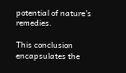potential of nature's remedies.

This conclusion encapsulates the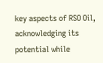key aspects of RSO Oil, acknowledging its potential while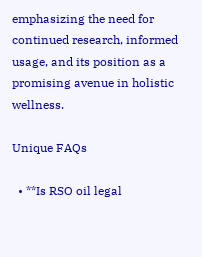emphasizing the need for continued research, informed usage, and its position as a promising avenue in holistic wellness.

Unique FAQs

  • **Is RSO oil legal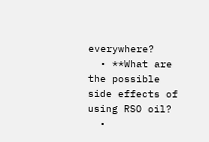everywhere?
  • **What are the possible side effects of using RSO oil?
  •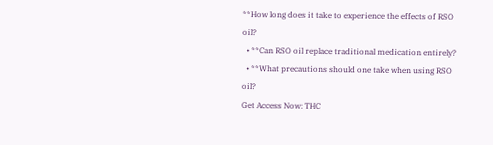**How long does it take to experience the effects of RSO oil?
  • **Can RSO oil replace traditional medication entirely?
  • **What precautions should one take when using RSO oil?
Get Access Now: THC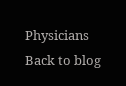Physicians
Back to blog